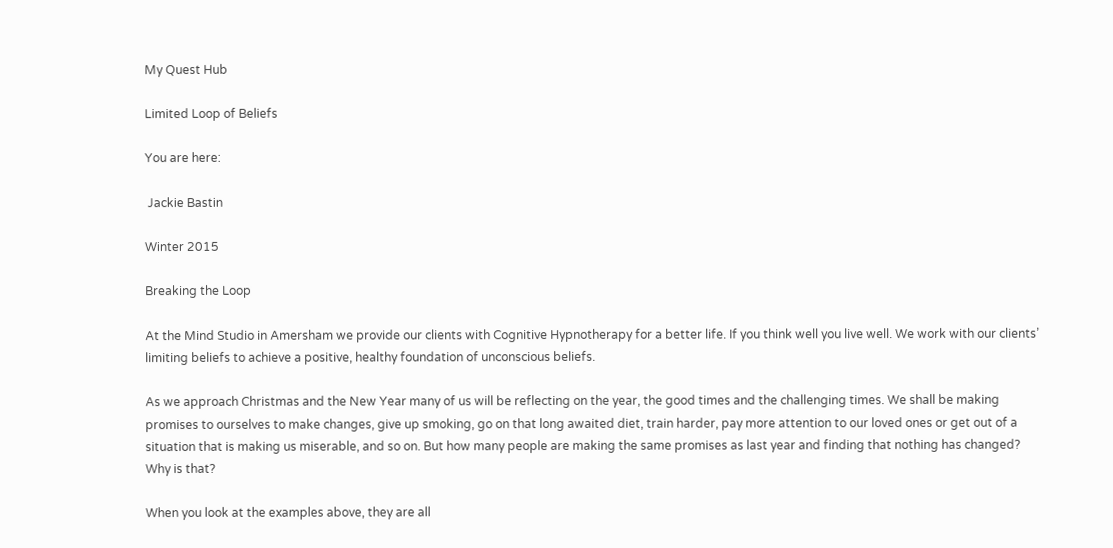My Quest Hub

Limited Loop of Beliefs

You are here:

 Jackie Bastin

Winter 2015

Breaking the Loop

At the Mind Studio in Amersham we provide our clients with Cognitive Hypnotherapy for a better life. If you think well you live well. We work with our clients’ limiting beliefs to achieve a positive, healthy foundation of unconscious beliefs.

As we approach Christmas and the New Year many of us will be reflecting on the year, the good times and the challenging times. We shall be making promises to ourselves to make changes, give up smoking, go on that long awaited diet, train harder, pay more attention to our loved ones or get out of a situation that is making us miserable, and so on. But how many people are making the same promises as last year and finding that nothing has changed? Why is that?

When you look at the examples above, they are all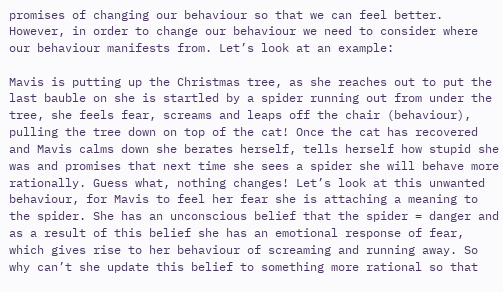promises of changing our behaviour so that we can feel better. However, in order to change our behaviour we need to consider where our behaviour manifests from. Let’s look at an example:

Mavis is putting up the Christmas tree, as she reaches out to put the last bauble on she is startled by a spider running out from under the tree, she feels fear, screams and leaps off the chair (behaviour), pulling the tree down on top of the cat! Once the cat has recovered and Mavis calms down she berates herself, tells herself how stupid she was and promises that next time she sees a spider she will behave more rationally. Guess what, nothing changes! Let’s look at this unwanted behaviour, for Mavis to feel her fear she is attaching a meaning to the spider. She has an unconscious belief that the spider = danger and as a result of this belief she has an emotional response of fear, which gives rise to her behaviour of screaming and running away. So why can’t she update this belief to something more rational so that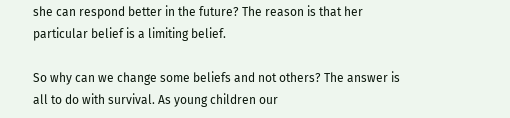she can respond better in the future? The reason is that her particular belief is a limiting belief.

So why can we change some beliefs and not others? The answer is all to do with survival. As young children our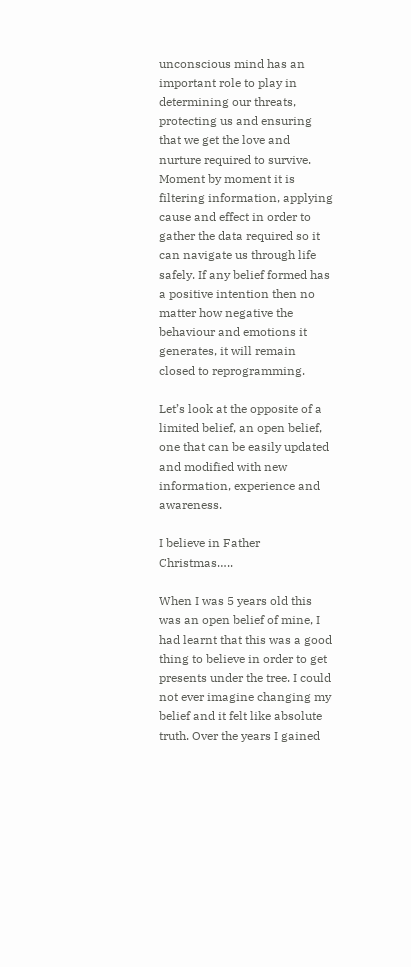unconscious mind has an important role to play in determining our threats, protecting us and ensuring that we get the love and nurture required to survive. Moment by moment it is filtering information, applying cause and effect in order to gather the data required so it can navigate us through life safely. If any belief formed has a positive intention then no matter how negative the behaviour and emotions it generates, it will remain closed to reprogramming.

Let’s look at the opposite of a limited belief, an open belief, one that can be easily updated and modified with new information, experience and awareness.

I believe in Father Christmas…..

When I was 5 years old this was an open belief of mine, I had learnt that this was a good thing to believe in order to get presents under the tree. I could not ever imagine changing my belief and it felt like absolute truth. Over the years I gained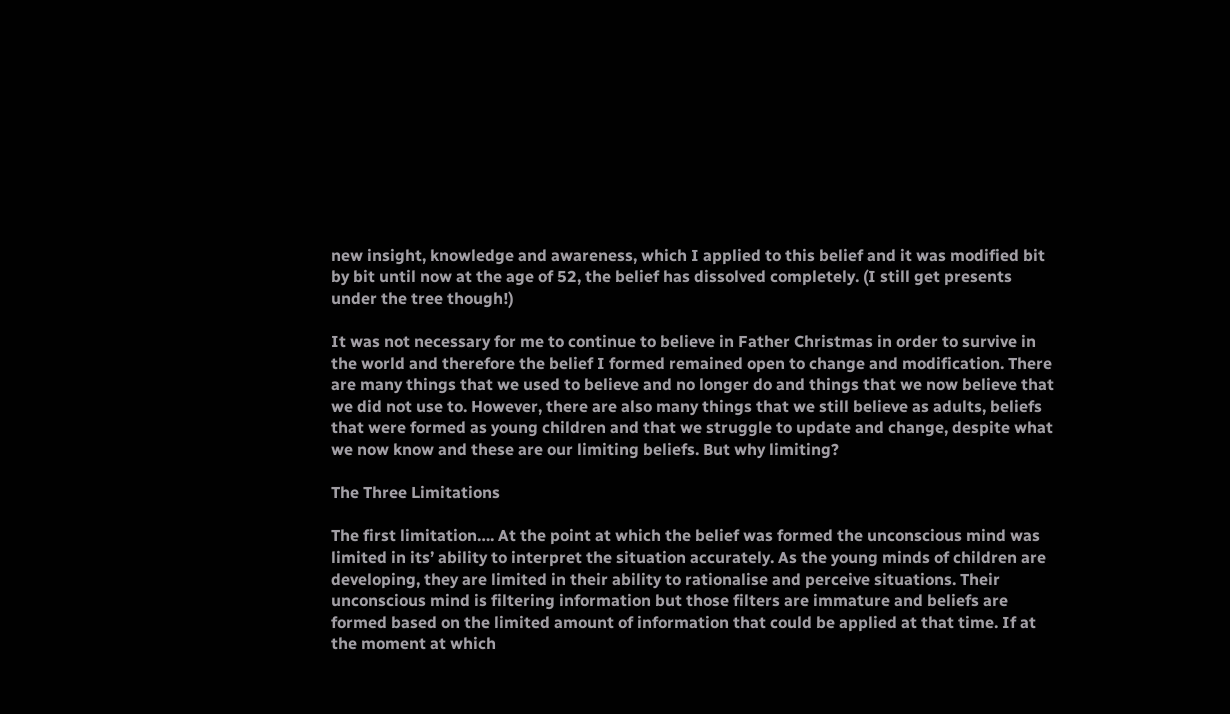new insight, knowledge and awareness, which I applied to this belief and it was modified bit by bit until now at the age of 52, the belief has dissolved completely. (I still get presents under the tree though!)

It was not necessary for me to continue to believe in Father Christmas in order to survive in the world and therefore the belief I formed remained open to change and modification. There are many things that we used to believe and no longer do and things that we now believe that we did not use to. However, there are also many things that we still believe as adults, beliefs that were formed as young children and that we struggle to update and change, despite what we now know and these are our limiting beliefs. But why limiting?

The Three Limitations

The first limitation…. At the point at which the belief was formed the unconscious mind was limited in its’ ability to interpret the situation accurately. As the young minds of children are developing, they are limited in their ability to rationalise and perceive situations. Their unconscious mind is filtering information but those filters are immature and beliefs are formed based on the limited amount of information that could be applied at that time. If at the moment at which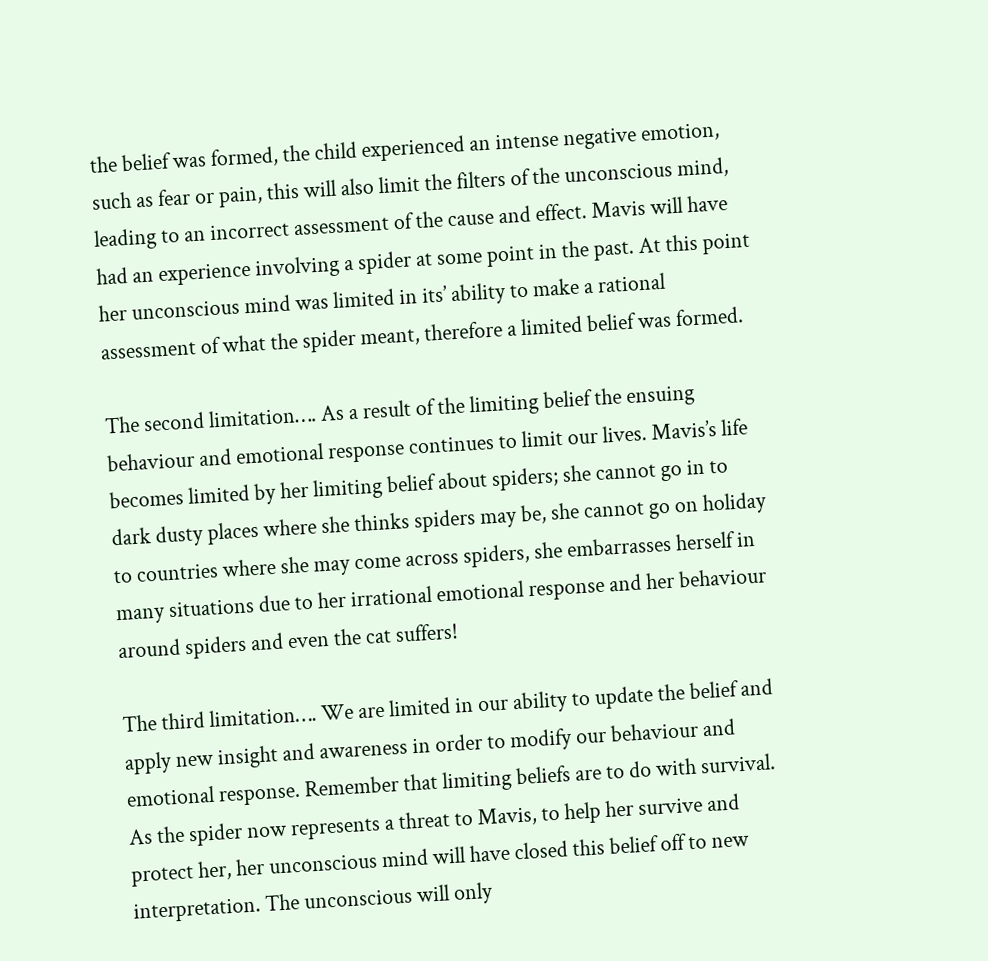the belief was formed, the child experienced an intense negative emotion, such as fear or pain, this will also limit the filters of the unconscious mind, leading to an incorrect assessment of the cause and effect. Mavis will have had an experience involving a spider at some point in the past. At this point her unconscious mind was limited in its’ ability to make a rational assessment of what the spider meant, therefore a limited belief was formed.

The second limitation…. As a result of the limiting belief the ensuing behaviour and emotional response continues to limit our lives. Mavis’s life becomes limited by her limiting belief about spiders; she cannot go in to dark dusty places where she thinks spiders may be, she cannot go on holiday to countries where she may come across spiders, she embarrasses herself in many situations due to her irrational emotional response and her behaviour around spiders and even the cat suffers!

The third limitation…. We are limited in our ability to update the belief and apply new insight and awareness in order to modify our behaviour and emotional response. Remember that limiting beliefs are to do with survival. As the spider now represents a threat to Mavis, to help her survive and protect her, her unconscious mind will have closed this belief off to new interpretation. The unconscious will only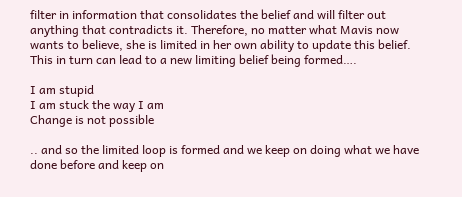filter in information that consolidates the belief and will filter out anything that contradicts it. Therefore, no matter what Mavis now wants to believe, she is limited in her own ability to update this belief. This in turn can lead to a new limiting belief being formed….

I am stupid
I am stuck the way I am
Change is not possible

.. and so the limited loop is formed and we keep on doing what we have done before and keep on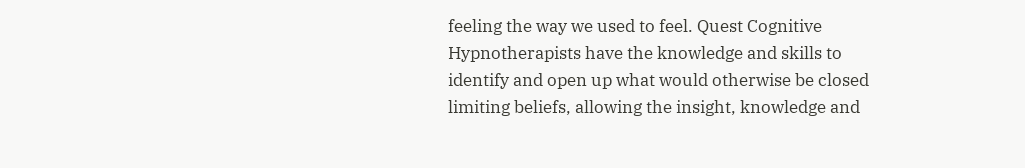feeling the way we used to feel. Quest Cognitive Hypnotherapists have the knowledge and skills to identify and open up what would otherwise be closed limiting beliefs, allowing the insight, knowledge and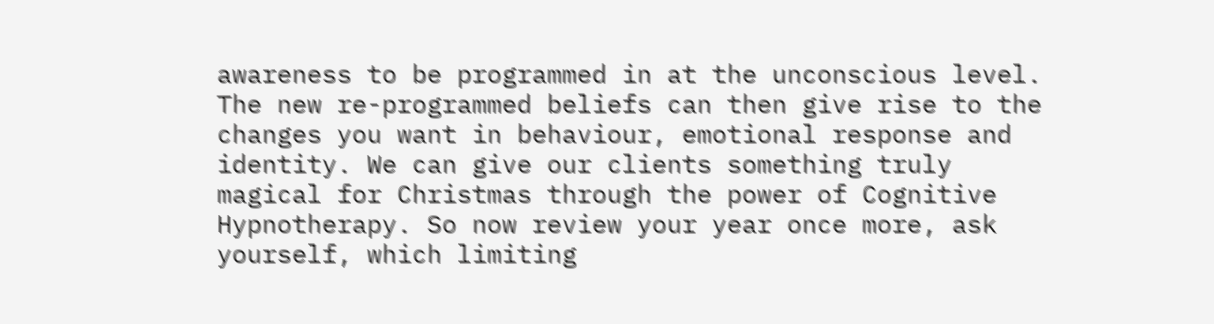awareness to be programmed in at the unconscious level. The new re-programmed beliefs can then give rise to the changes you want in behaviour, emotional response and identity. We can give our clients something truly magical for Christmas through the power of Cognitive Hypnotherapy. So now review your year once more, ask yourself, which limiting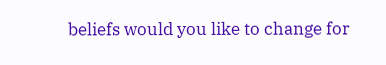beliefs would you like to change for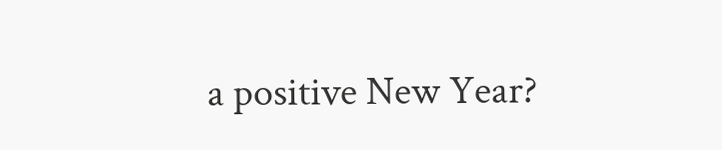a positive New Year?